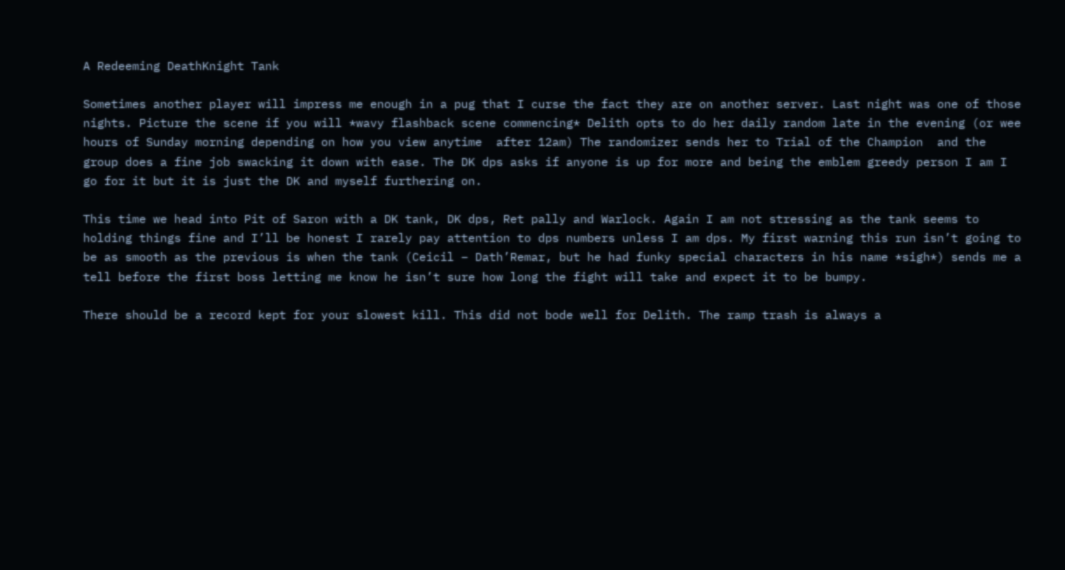A Redeeming DeathKnight Tank

Sometimes another player will impress me enough in a pug that I curse the fact they are on another server. Last night was one of those nights. Picture the scene if you will *wavy flashback scene commencing* Delith opts to do her daily random late in the evening (or wee hours of Sunday morning depending on how you view anytime  after 12am) The randomizer sends her to Trial of the Champion  and the group does a fine job swacking it down with ease. The DK dps asks if anyone is up for more and being the emblem greedy person I am I go for it but it is just the DK and myself furthering on.

This time we head into Pit of Saron with a DK tank, DK dps, Ret pally and Warlock. Again I am not stressing as the tank seems to holding things fine and I’ll be honest I rarely pay attention to dps numbers unless I am dps. My first warning this run isn’t going to be as smooth as the previous is when the tank (Ceicil – Dath’Remar, but he had funky special characters in his name *sigh*) sends me a tell before the first boss letting me know he isn’t sure how long the fight will take and expect it to be bumpy.

There should be a record kept for your slowest kill. This did not bode well for Delith. The ramp trash is always a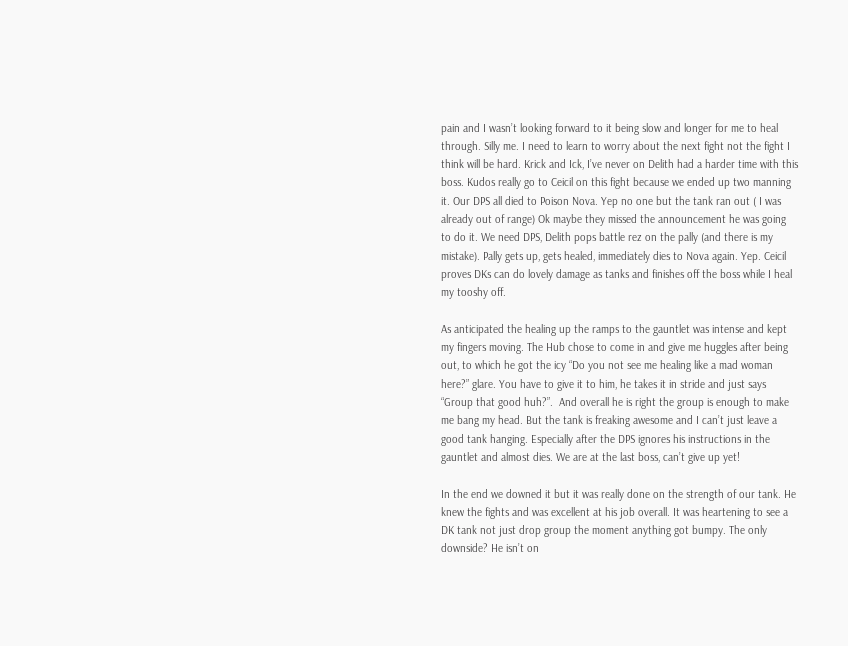pain and I wasn’t looking forward to it being slow and longer for me to heal through. Silly me. I need to learn to worry about the next fight not the fight I think will be hard. Krick and Ick, I’ve never on Delith had a harder time with this boss. Kudos really go to Ceicil on this fight because we ended up two manning it. Our DPS all died to Poison Nova. Yep no one but the tank ran out ( I was already out of range) Ok maybe they missed the announcement he was going to do it. We need DPS, Delith pops battle rez on the pally (and there is my mistake). Pally gets up, gets healed, immediately dies to Nova again. Yep. Ceicil proves DKs can do lovely damage as tanks and finishes off the boss while I heal my tooshy off.

As anticipated the healing up the ramps to the gauntlet was intense and kept my fingers moving. The Hub chose to come in and give me huggles after being out, to which he got the icy “Do you not see me healing like a mad woman here?” glare. You have to give it to him, he takes it in stride and just says “Group that good huh?”.  And overall he is right the group is enough to make me bang my head. But the tank is freaking awesome and I can’t just leave a good tank hanging. Especially after the DPS ignores his instructions in the gauntlet and almost dies. We are at the last boss, can’t give up yet!

In the end we downed it but it was really done on the strength of our tank. He knew the fights and was excellent at his job overall. It was heartening to see a DK tank not just drop group the moment anything got bumpy. The only downside? He isn’t on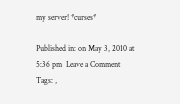my server! *curses*

Published in: on May 3, 2010 at 5:36 pm  Leave a Comment
Tags: ,